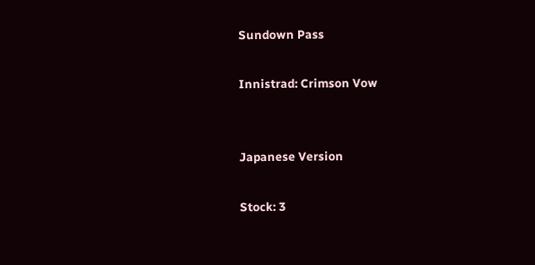Sundown Pass

Innistrad: Crimson Vow


Japanese Version

Stock: 3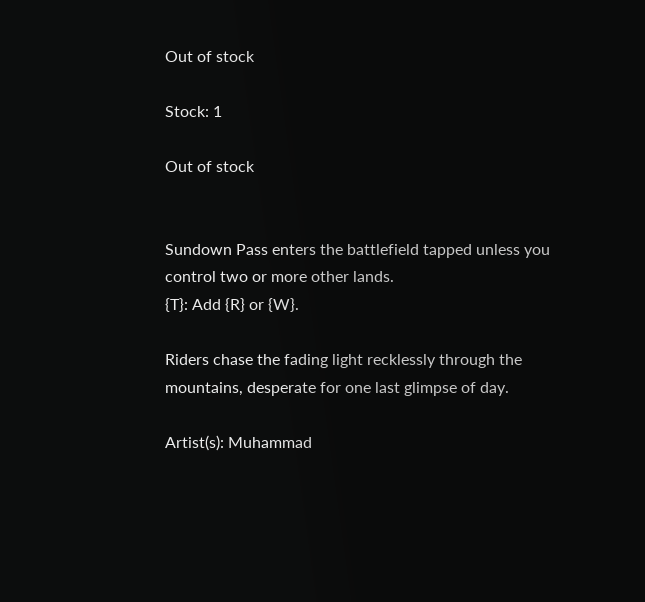Out of stock

Stock: 1

Out of stock


Sundown Pass enters the battlefield tapped unless you control two or more other lands.
{T}: Add {R} or {W}.

Riders chase the fading light recklessly through the mountains, desperate for one last glimpse of day.

Artist(s): Muhammad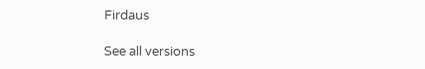Firdaus

See all versions